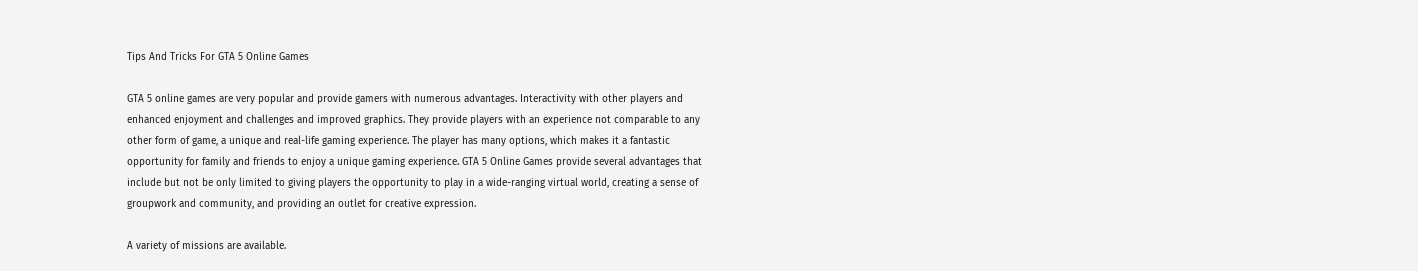Tips And Tricks For GTA 5 Online Games

GTA 5 online games are very popular and provide gamers with numerous advantages. Interactivity with other players and enhanced enjoyment and challenges and improved graphics. They provide players with an experience not comparable to any other form of game, a unique and real-life gaming experience. The player has many options, which makes it a fantastic opportunity for family and friends to enjoy a unique gaming experience. GTA 5 Online Games provide several advantages that include but not be only limited to giving players the opportunity to play in a wide-ranging virtual world, creating a sense of groupwork and community, and providing an outlet for creative expression.

A variety of missions are available.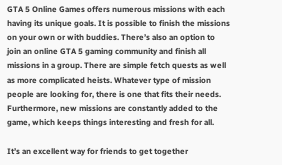GTA 5 Online Games offers numerous missions with each having its unique goals. It is possible to finish the missions on your own or with buddies. There’s also an option to join an online GTA 5 gaming community and finish all missions in a group. There are simple fetch quests as well as more complicated heists. Whatever type of mission people are looking for, there is one that fits their needs. Furthermore, new missions are constantly added to the game, which keeps things interesting and fresh for all.

It’s an excellent way for friends to get together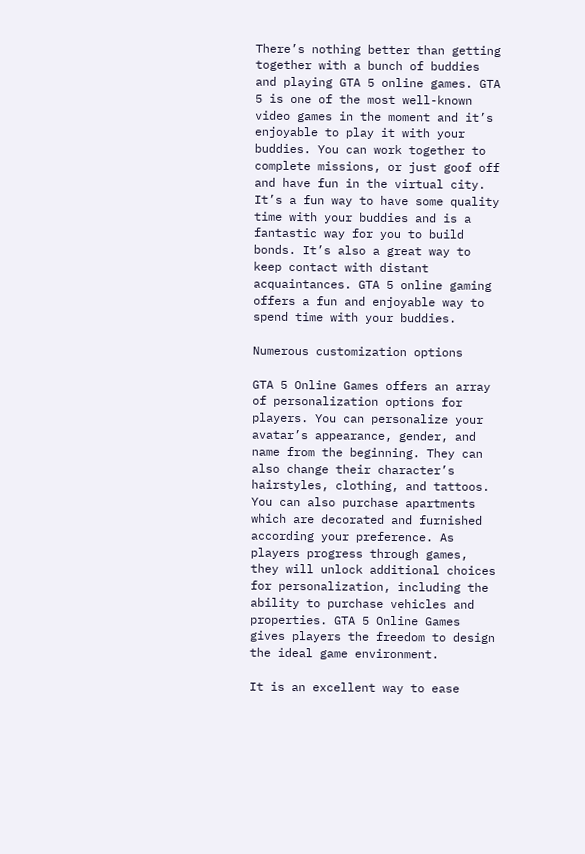There’s nothing better than getting together with a bunch of buddies and playing GTA 5 online games. GTA 5 is one of the most well-known video games in the moment and it’s enjoyable to play it with your buddies. You can work together to complete missions, or just goof off and have fun in the virtual city. It’s a fun way to have some quality time with your buddies and is a fantastic way for you to build bonds. It’s also a great way to keep contact with distant acquaintances. GTA 5 online gaming offers a fun and enjoyable way to spend time with your buddies.

Numerous customization options

GTA 5 Online Games offers an array of personalization options for players. You can personalize your avatar’s appearance, gender, and name from the beginning. They can also change their character’s hairstyles, clothing, and tattoos. You can also purchase apartments which are decorated and furnished according your preference. As players progress through games, they will unlock additional choices for personalization, including the ability to purchase vehicles and properties. GTA 5 Online Games gives players the freedom to design the ideal game environment.

It is an excellent way to ease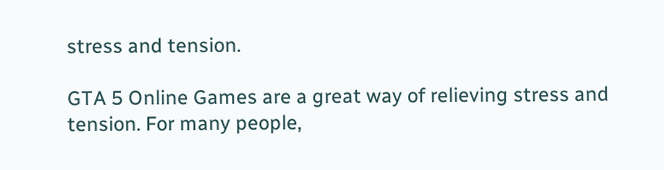stress and tension.

GTA 5 Online Games are a great way of relieving stress and tension. For many people,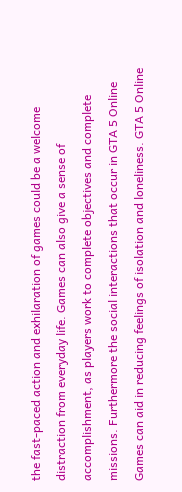the fast-paced action and exhilaration of games could be a welcome distraction from everyday life. Games can also give a sense of accomplishment, as players work to complete objectives and complete missions. Furthermore the social interactions that occur in GTA 5 Online Games can aid in reducing feelings of isolation and loneliness. GTA 5 Online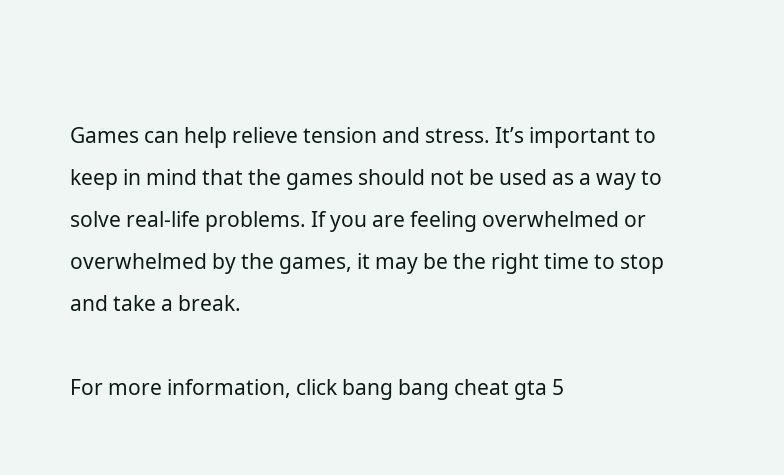Games can help relieve tension and stress. It’s important to keep in mind that the games should not be used as a way to solve real-life problems. If you are feeling overwhelmed or overwhelmed by the games, it may be the right time to stop and take a break.

For more information, click bang bang cheat gta 5